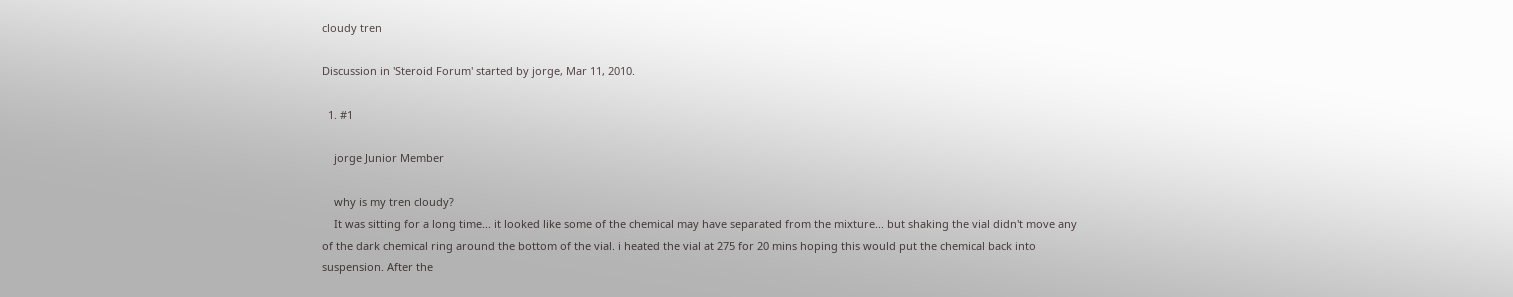cloudy tren

Discussion in 'Steroid Forum' started by jorge, Mar 11, 2010.

  1. #1

    jorge Junior Member

    why is my tren cloudy?
    It was sitting for a long time... it looked like some of the chemical may have separated from the mixture... but shaking the vial didn't move any of the dark chemical ring around the bottom of the vial. i heated the vial at 275 for 20 mins hoping this would put the chemical back into suspension. After the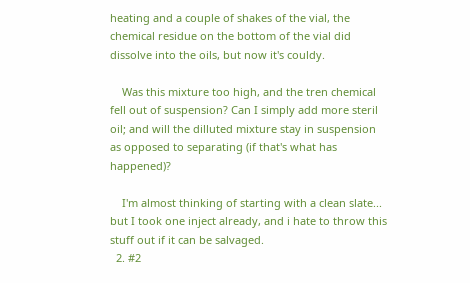heating and a couple of shakes of the vial, the chemical residue on the bottom of the vial did dissolve into the oils, but now it's couldy.

    Was this mixture too high, and the tren chemical fell out of suspension? Can I simply add more steril oil; and will the dilluted mixture stay in suspension as opposed to separating (if that's what has happened)?

    I'm almost thinking of starting with a clean slate... but I took one inject already, and i hate to throw this stuff out if it can be salvaged.
  2. #2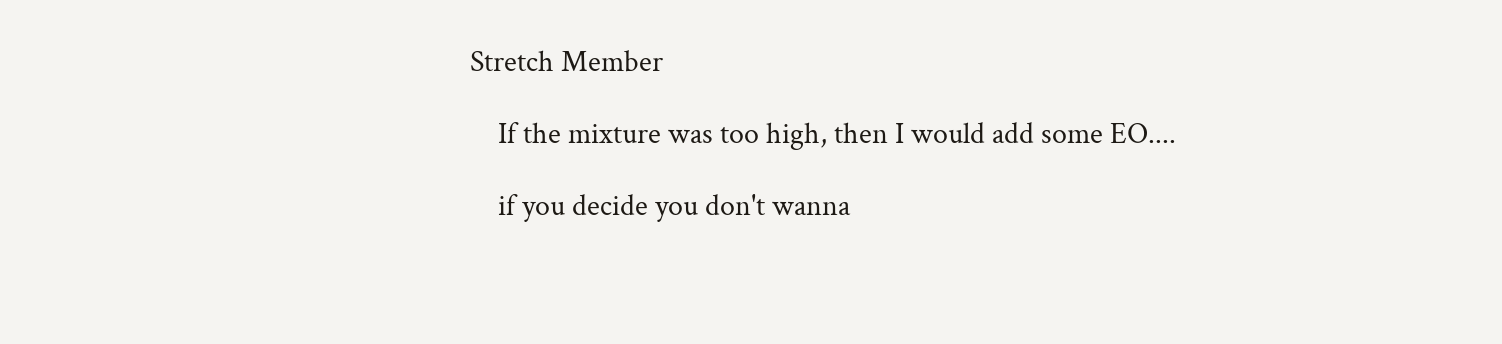Stretch Member

    If the mixture was too high, then I would add some EO....

    if you decide you don't wanna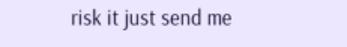risk it just send me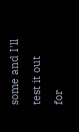some and I'll test it out for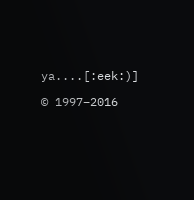ya....[:eek:)]

© 1997–2016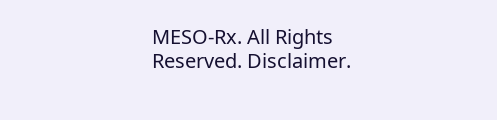MESO-Rx. All Rights Reserved. Disclaimer.